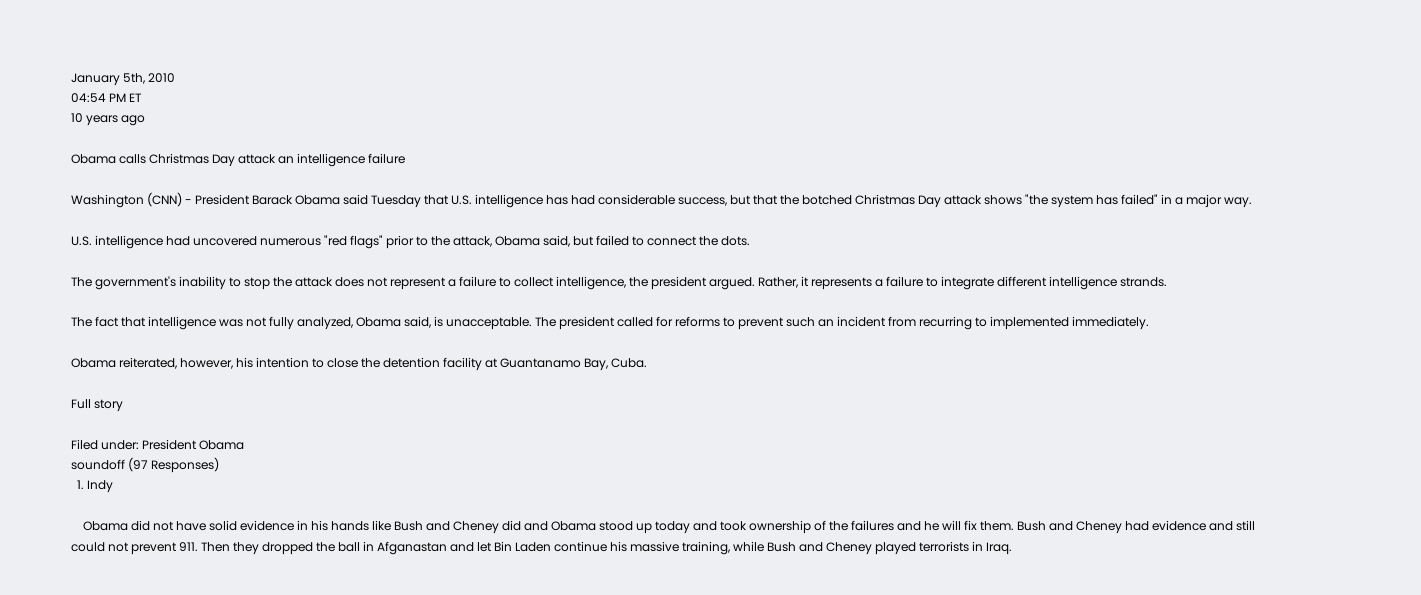January 5th, 2010
04:54 PM ET
10 years ago

Obama calls Christmas Day attack an intelligence failure

Washington (CNN) - President Barack Obama said Tuesday that U.S. intelligence has had considerable success, but that the botched Christmas Day attack shows "the system has failed" in a major way.

U.S. intelligence had uncovered numerous "red flags" prior to the attack, Obama said, but failed to connect the dots.

The government's inability to stop the attack does not represent a failure to collect intelligence, the president argued. Rather, it represents a failure to integrate different intelligence strands.

The fact that intelligence was not fully analyzed, Obama said, is unacceptable. The president called for reforms to prevent such an incident from recurring to implemented immediately.

Obama reiterated, however, his intention to close the detention facility at Guantanamo Bay, Cuba.

Full story

Filed under: President Obama
soundoff (97 Responses)
  1. Indy

    Obama did not have solid evidence in his hands like Bush and Cheney did and Obama stood up today and took ownership of the failures and he will fix them. Bush and Cheney had evidence and still could not prevent 911. Then they dropped the ball in Afganastan and let Bin Laden continue his massive training, while Bush and Cheney played terrorists in Iraq.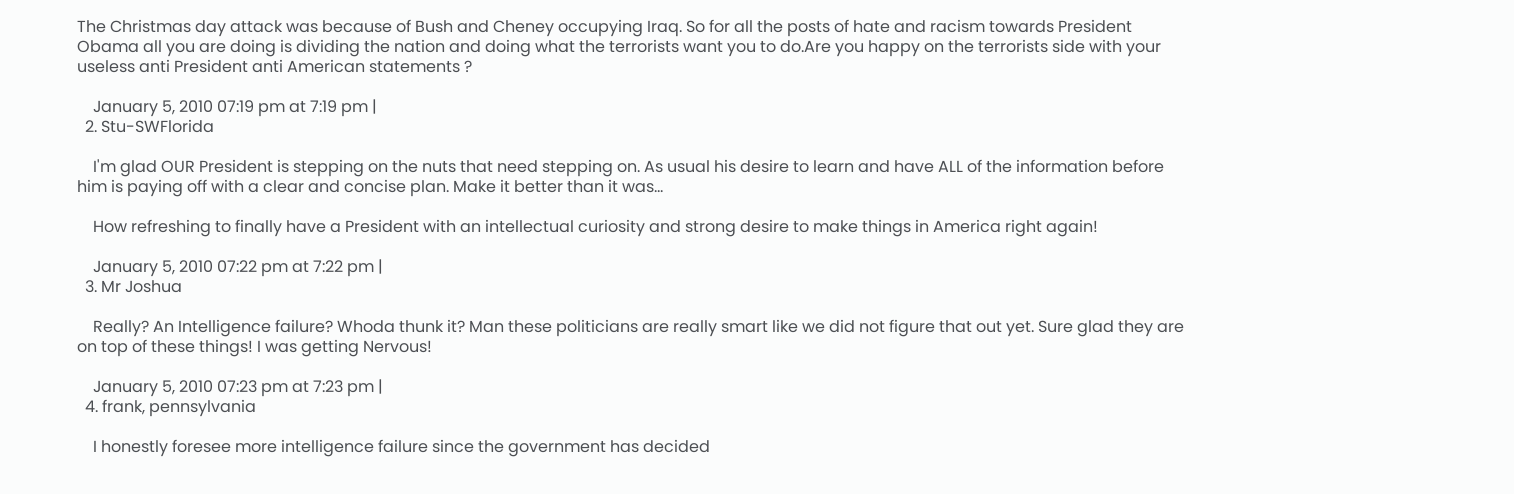The Christmas day attack was because of Bush and Cheney occupying Iraq. So for all the posts of hate and racism towards President Obama all you are doing is dividing the nation and doing what the terrorists want you to do.Are you happy on the terrorists side with your useless anti President anti American statements ?

    January 5, 2010 07:19 pm at 7:19 pm |
  2. Stu-SWFlorida

    I'm glad OUR President is stepping on the nuts that need stepping on. As usual his desire to learn and have ALL of the information before him is paying off with a clear and concise plan. Make it better than it was...

    How refreshing to finally have a President with an intellectual curiosity and strong desire to make things in America right again!

    January 5, 2010 07:22 pm at 7:22 pm |
  3. Mr Joshua

    Really? An Intelligence failure? Whoda thunk it? Man these politicians are really smart like we did not figure that out yet. Sure glad they are on top of these things! I was getting Nervous!

    January 5, 2010 07:23 pm at 7:23 pm |
  4. frank, pennsylvania

    I honestly foresee more intelligence failure since the government has decided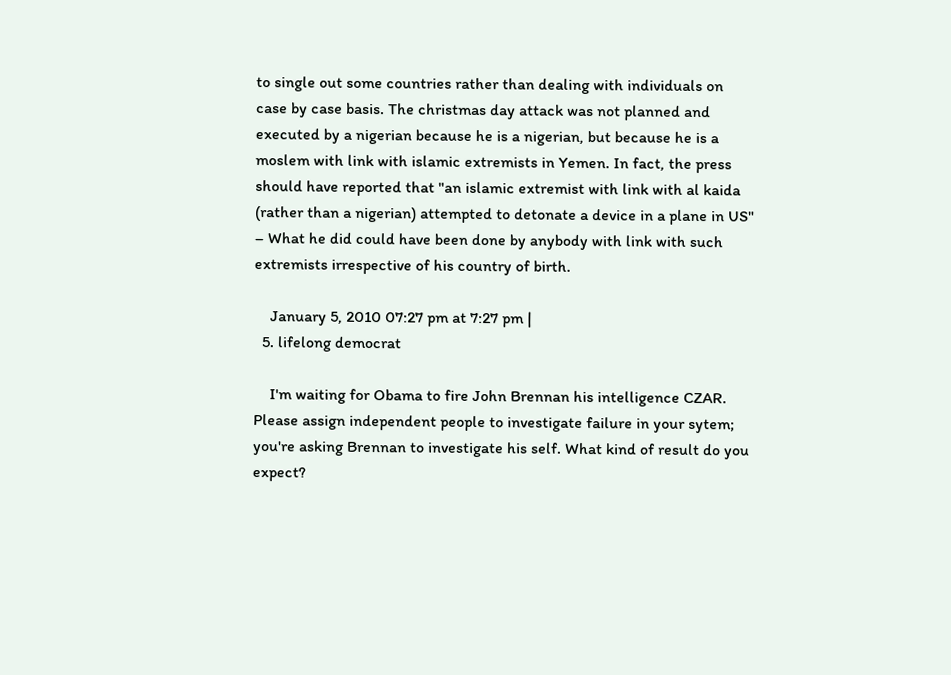to single out some countries rather than dealing with individuals on case by case basis. The christmas day attack was not planned and executed by a nigerian because he is a nigerian, but because he is a moslem with link with islamic extremists in Yemen. In fact, the press should have reported that "an islamic extremist with link with al kaida (rather than a nigerian) attempted to detonate a device in a plane in US" – What he did could have been done by anybody with link with such extremists irrespective of his country of birth.

    January 5, 2010 07:27 pm at 7:27 pm |
  5. lifelong democrat

    I'm waiting for Obama to fire John Brennan his intelligence CZAR. Please assign independent people to investigate failure in your sytem; you're asking Brennan to investigate his self. What kind of result do you expect?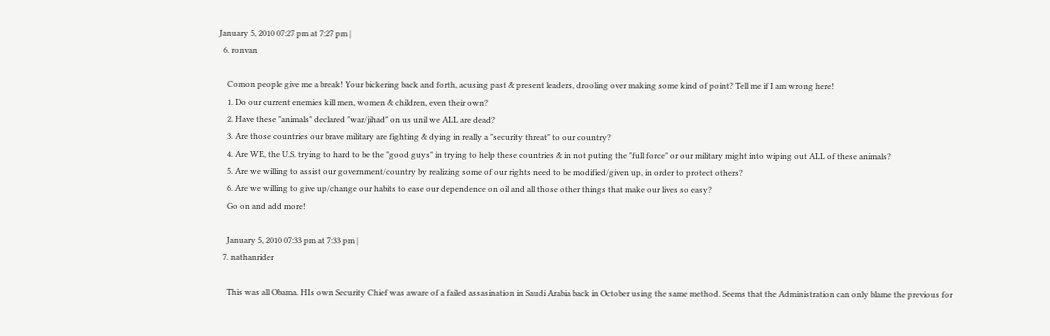January 5, 2010 07:27 pm at 7:27 pm |
  6. ronvan

    Comon people give me a break! Your bickering back and forth, acusing past & present leaders, drooling over making some kind of point? Tell me if I am wrong here!
    1. Do our current enemies kill men, women & children, even their own?
    2. Have these "animals" declared "war/jihad" on us unil we ALL are dead?
    3. Are those countries our brave military are fighting & dying in really a "security threat" to our country?
    4. Are WE, the U.S. trying to hard to be the "good guys" in trying to help these countries & in not puting the "full force" or our military might into wiping out ALL of these animals?
    5. Are we willing to assist our government/country by realizing some of our rights need to be modified/given up, in order to protect others?
    6. Are we willing to give up/change our habits to ease our dependence on oil and all those other things that make our lives so easy?
    Go on and add more!

    January 5, 2010 07:33 pm at 7:33 pm |
  7. nathanrider

    This was all Obama. HIs own Security Chief was aware of a failed assasination in Saudi Arabia back in October using the same method. Seems that the Administration can only blame the previous for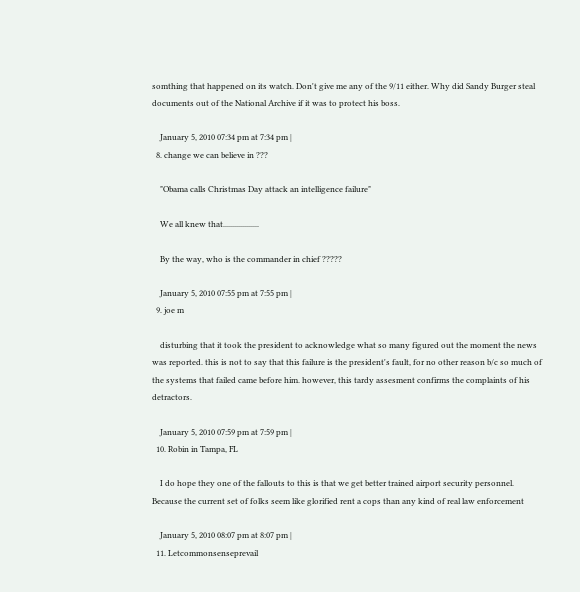somthing that happened on its watch. Don't give me any of the 9/11 either. Why did Sandy Burger steal documents out of the National Archive if it was to protect his boss.

    January 5, 2010 07:34 pm at 7:34 pm |
  8. change we can believe in ???

    "Obama calls Christmas Day attack an intelligence failure"

    We all knew that..................

    By the way, who is the commander in chief ?????

    January 5, 2010 07:55 pm at 7:55 pm |
  9. joe m

    disturbing that it took the president to acknowledge what so many figured out the moment the news was reported. this is not to say that this failure is the president's fault, for no other reason b/c so much of the systems that failed came before him. however, this tardy assesment confirms the complaints of his detractors.

    January 5, 2010 07:59 pm at 7:59 pm |
  10. Robin in Tampa, FL

    I do hope they one of the fallouts to this is that we get better trained airport security personnel. Because the current set of folks seem like glorified rent a cops than any kind of real law enforcement

    January 5, 2010 08:07 pm at 8:07 pm |
  11. Letcommonsenseprevail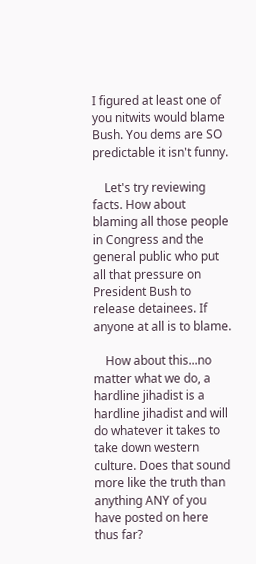I figured at least one of you nitwits would blame Bush. You dems are SO predictable it isn't funny.

    Let's try reviewing facts. How about blaming all those people in Congress and the general public who put all that pressure on President Bush to release detainees. If anyone at all is to blame.

    How about this...no matter what we do, a hardline jihadist is a hardline jihadist and will do whatever it takes to take down western culture. Does that sound more like the truth than anything ANY of you have posted on here thus far?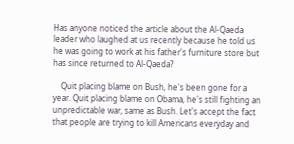Has anyone noticed the article about the Al-Qaeda leader who laughed at us recently because he told us he was going to work at his father's furniture store but has since returned to Al-Qaeda?

    Quit placing blame on Bush, he's been gone for a year. Quit placing blame on Obama, he's still fighting an unpredictable war, same as Bush. Let's accept the fact that people are trying to kill Americans everyday and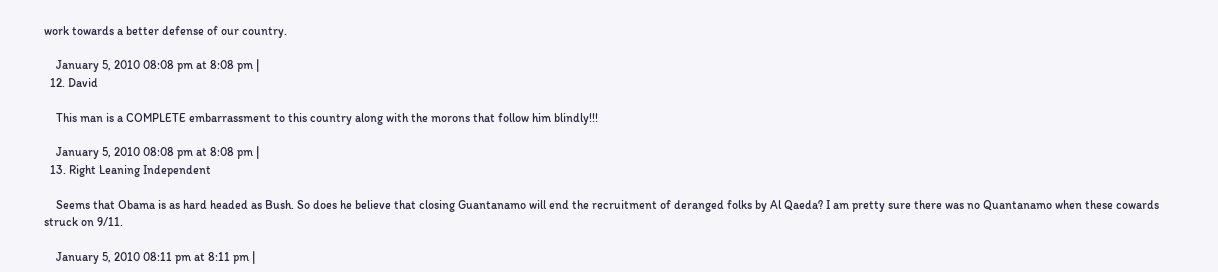work towards a better defense of our country.

    January 5, 2010 08:08 pm at 8:08 pm |
  12. David

    This man is a COMPLETE embarrassment to this country along with the morons that follow him blindly!!!

    January 5, 2010 08:08 pm at 8:08 pm |
  13. Right Leaning Independent

    Seems that Obama is as hard headed as Bush. So does he believe that closing Guantanamo will end the recruitment of deranged folks by Al Qaeda? I am pretty sure there was no Quantanamo when these cowards struck on 9/11.

    January 5, 2010 08:11 pm at 8:11 pm |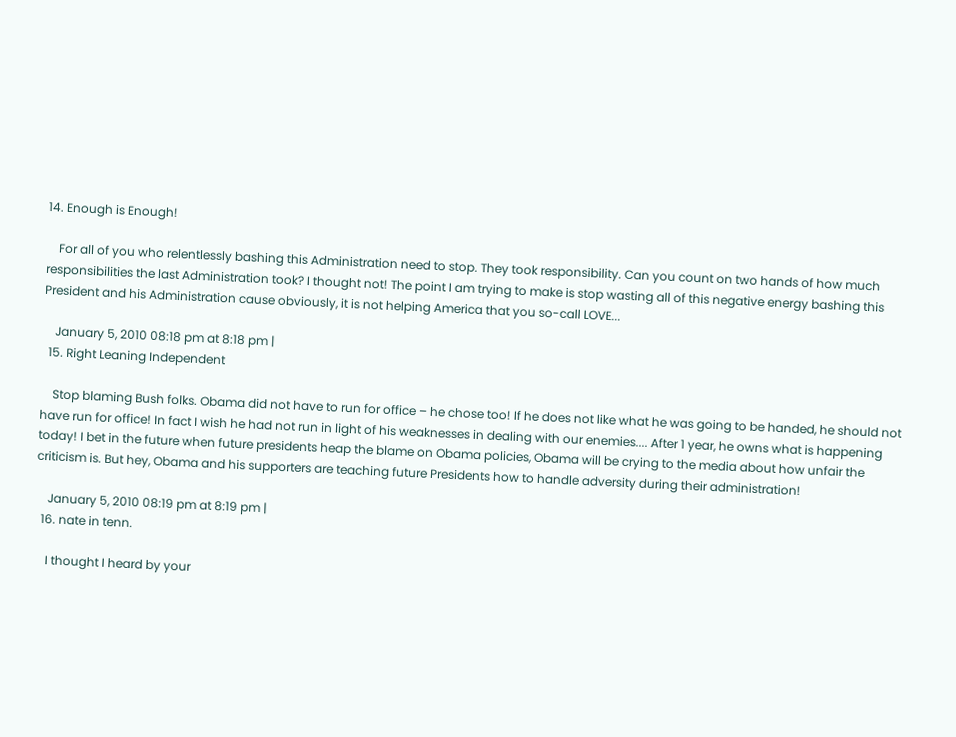14. Enough is Enough!

    For all of you who relentlessly bashing this Administration need to stop. They took responsibility. Can you count on two hands of how much responsibilities the last Administration took? I thought not! The point I am trying to make is stop wasting all of this negative energy bashing this President and his Administration cause obviously, it is not helping America that you so-call LOVE...

    January 5, 2010 08:18 pm at 8:18 pm |
  15. Right Leaning Independent

    Stop blaming Bush folks. Obama did not have to run for office – he chose too! If he does not like what he was going to be handed, he should not have run for office! In fact I wish he had not run in light of his weaknesses in dealing with our enemies.... After 1 year, he owns what is happening today! I bet in the future when future presidents heap the blame on Obama policies, Obama will be crying to the media about how unfair the criticism is. But hey, Obama and his supporters are teaching future Presidents how to handle adversity during their administration!

    January 5, 2010 08:19 pm at 8:19 pm |
  16. nate in tenn.

    I thought I heard by your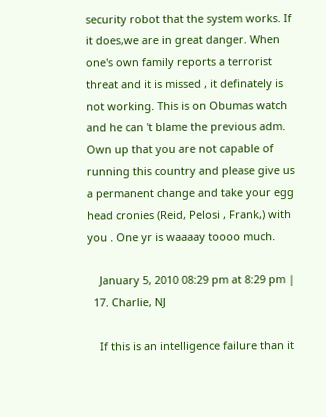security robot that the system works. If it does,we are in great danger. When one's own family reports a terrorist threat and it is missed , it definately is not working. This is on Obumas watch and he can 't blame the previous adm. Own up that you are not capable of running this country and please give us a permanent change and take your egg head cronies (Reid, Pelosi , Frank,) with you . One yr is waaaay toooo much.

    January 5, 2010 08:29 pm at 8:29 pm |
  17. Charlie, NJ

    If this is an intelligence failure than it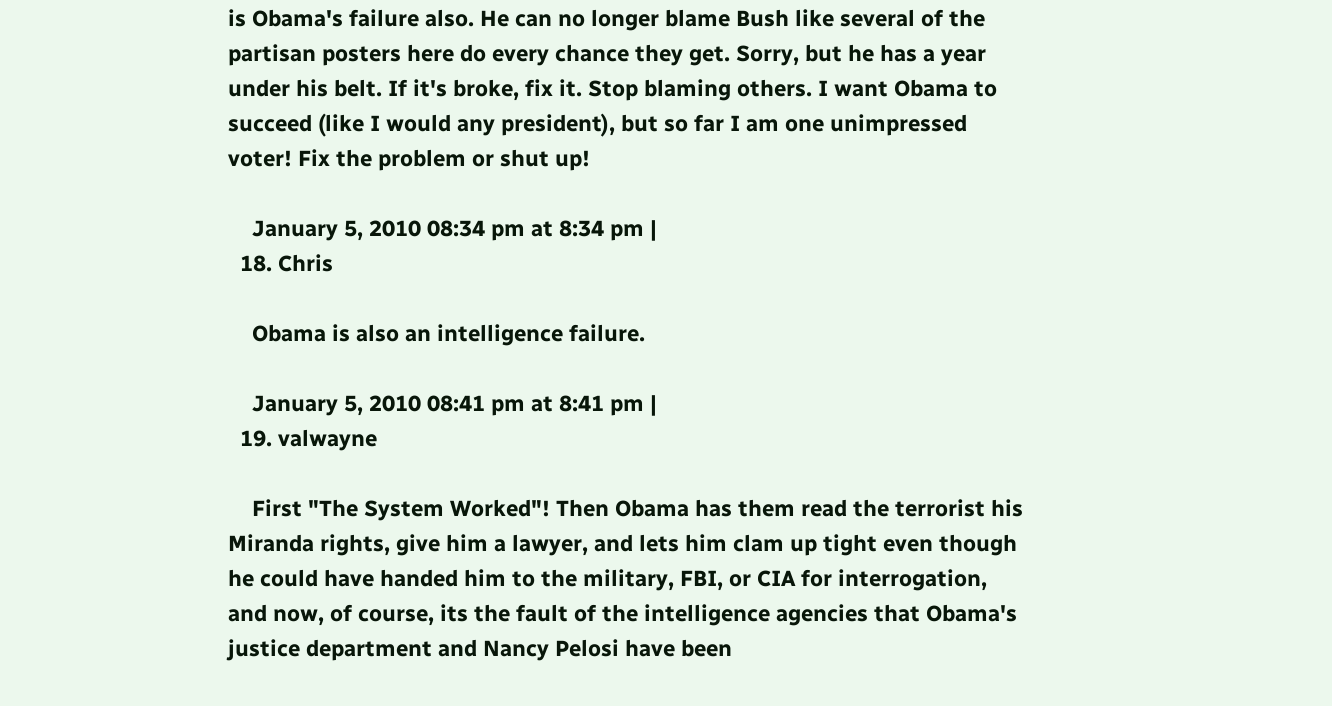is Obama's failure also. He can no longer blame Bush like several of the partisan posters here do every chance they get. Sorry, but he has a year under his belt. If it's broke, fix it. Stop blaming others. I want Obama to succeed (like I would any president), but so far I am one unimpressed voter! Fix the problem or shut up!

    January 5, 2010 08:34 pm at 8:34 pm |
  18. Chris

    Obama is also an intelligence failure.

    January 5, 2010 08:41 pm at 8:41 pm |
  19. valwayne

    First "The System Worked"! Then Obama has them read the terrorist his Miranda rights, give him a lawyer, and lets him clam up tight even though he could have handed him to the military, FBI, or CIA for interrogation, and now, of course, its the fault of the intelligence agencies that Obama's justice department and Nancy Pelosi have been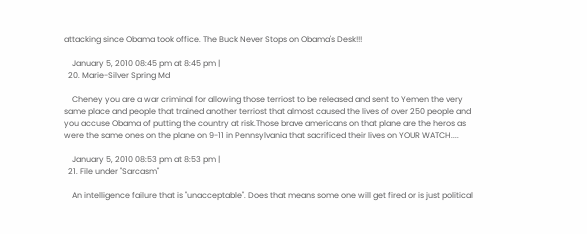attacking since Obama took office. The Buck Never Stops on Obama's Desk!!!

    January 5, 2010 08:45 pm at 8:45 pm |
  20. Marie-Silver Spring Md

    Cheney you are a war criminal for allowing those terriost to be released and sent to Yemen the very same place and people that trained another terriost that almost caused the lives of over 250 people and you accuse Obama of putting the country at risk.Those brave americans on that plane are the heros as were the same ones on the plane on 9-11 in Pennsylvania that sacrificed their lives on YOUR WATCH....

    January 5, 2010 08:53 pm at 8:53 pm |
  21. File under "Sarcasm"

    An intelligence failure that is "unacceptable". Does that means some one will get fired or is just political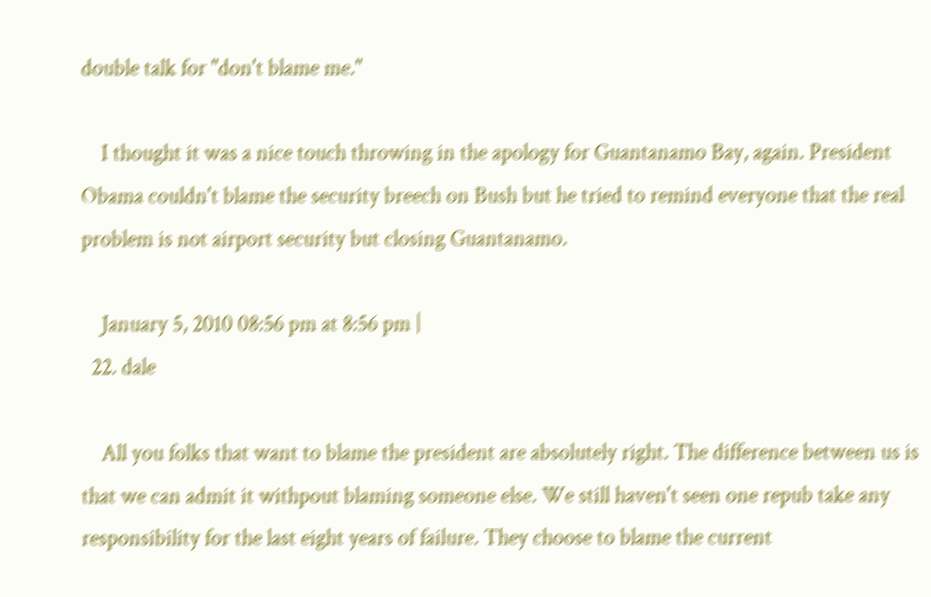double talk for "don't blame me."

    I thought it was a nice touch throwing in the apology for Guantanamo Bay, again. President Obama couldn't blame the security breech on Bush but he tried to remind everyone that the real problem is not airport security but closing Guantanamo.

    January 5, 2010 08:56 pm at 8:56 pm |
  22. dale

    All you folks that want to blame the president are absolutely right. The difference between us is that we can admit it withpout blaming someone else. We still haven't seen one repub take any responsibility for the last eight years of failure. They choose to blame the current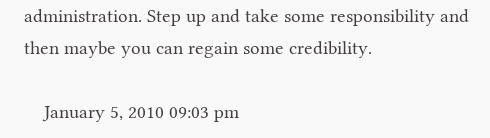administration. Step up and take some responsibility and then maybe you can regain some credibility.

    January 5, 2010 09:03 pm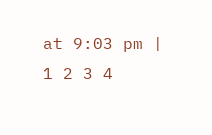at 9:03 pm |
1 2 3 4